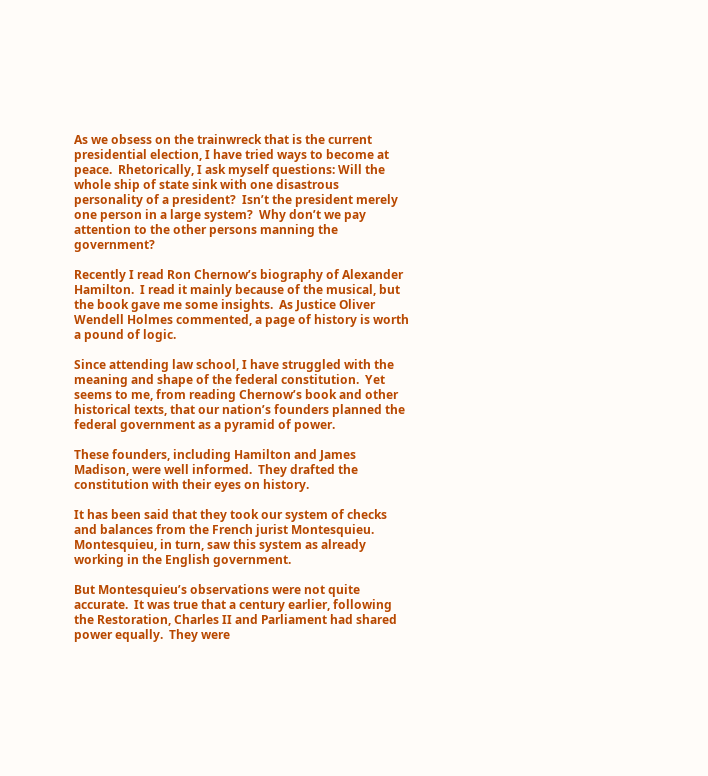As we obsess on the trainwreck that is the current presidential election, I have tried ways to become at peace.  Rhetorically, I ask myself questions: Will the whole ship of state sink with one disastrous personality of a president?  Isn’t the president merely one person in a large system?  Why don’t we pay attention to the other persons manning the government?

Recently I read Ron Chernow’s biography of Alexander Hamilton.  I read it mainly because of the musical, but the book gave me some insights.  As Justice Oliver Wendell Holmes commented, a page of history is worth a pound of logic.

Since attending law school, I have struggled with the meaning and shape of the federal constitution.  Yet seems to me, from reading Chernow’s book and other historical texts, that our nation’s founders planned the federal government as a pyramid of power.

These founders, including Hamilton and James Madison, were well informed.  They drafted the constitution with their eyes on history.

It has been said that they took our system of checks and balances from the French jurist Montesquieu.  Montesquieu, in turn, saw this system as already working in the English government.

But Montesquieu’s observations were not quite accurate.  It was true that a century earlier, following the Restoration, Charles II and Parliament had shared power equally.  They were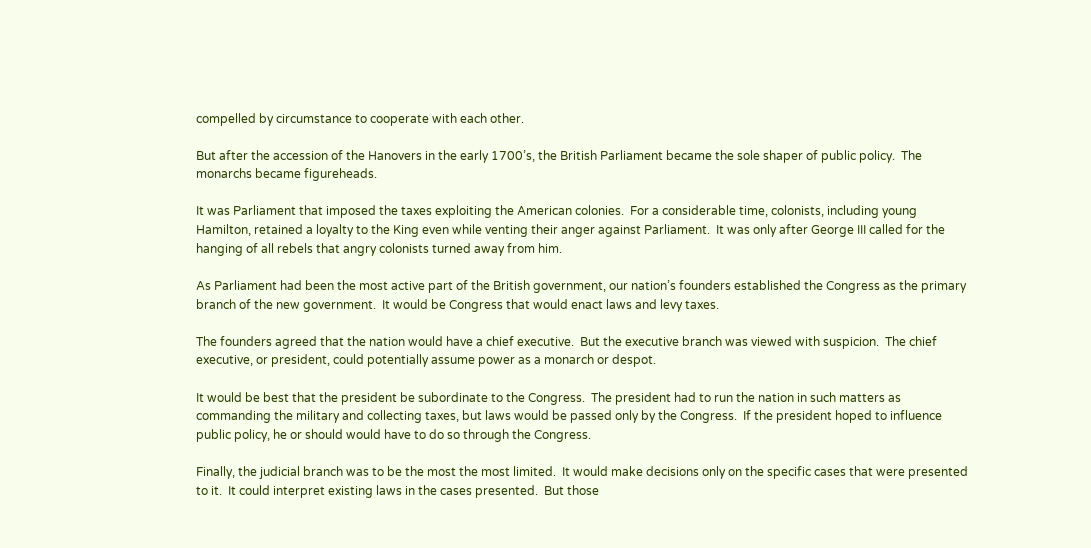compelled by circumstance to cooperate with each other.

But after the accession of the Hanovers in the early 1700’s, the British Parliament became the sole shaper of public policy.  The monarchs became figureheads.

It was Parliament that imposed the taxes exploiting the American colonies.  For a considerable time, colonists, including young Hamilton, retained a loyalty to the King even while venting their anger against Parliament.  It was only after George III called for the hanging of all rebels that angry colonists turned away from him.

As Parliament had been the most active part of the British government, our nation’s founders established the Congress as the primary branch of the new government.  It would be Congress that would enact laws and levy taxes.

The founders agreed that the nation would have a chief executive.  But the executive branch was viewed with suspicion.  The chief executive, or president, could potentially assume power as a monarch or despot.

It would be best that the president be subordinate to the Congress.  The president had to run the nation in such matters as commanding the military and collecting taxes, but laws would be passed only by the Congress.  If the president hoped to influence public policy, he or should would have to do so through the Congress.

Finally, the judicial branch was to be the most the most limited.  It would make decisions only on the specific cases that were presented to it.  It could interpret existing laws in the cases presented.  But those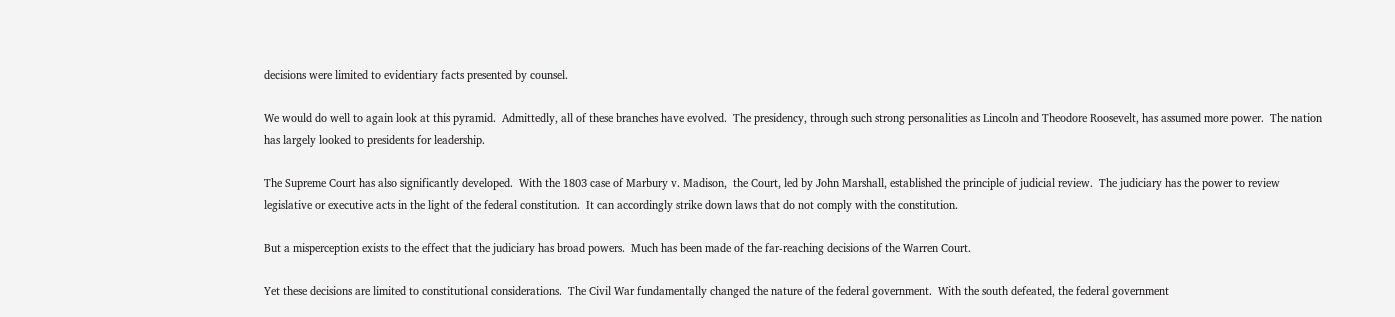decisions were limited to evidentiary facts presented by counsel.

We would do well to again look at this pyramid.  Admittedly, all of these branches have evolved.  The presidency, through such strong personalities as Lincoln and Theodore Roosevelt, has assumed more power.  The nation has largely looked to presidents for leadership.

The Supreme Court has also significantly developed.  With the 1803 case of Marbury v. Madison,  the Court, led by John Marshall, established the principle of judicial review.  The judiciary has the power to review legislative or executive acts in the light of the federal constitution.  It can accordingly strike down laws that do not comply with the constitution.

But a misperception exists to the effect that the judiciary has broad powers.  Much has been made of the far-reaching decisions of the Warren Court.

Yet these decisions are limited to constitutional considerations.  The Civil War fundamentally changed the nature of the federal government.  With the south defeated, the federal government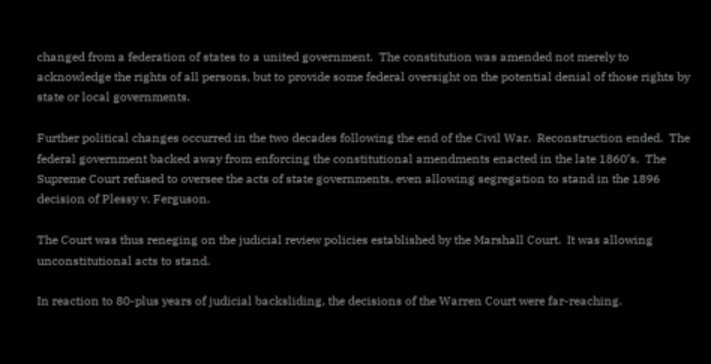changed from a federation of states to a united government.  The constitution was amended not merely to acknowledge the rights of all persons, but to provide some federal oversight on the potential denial of those rights by state or local governments.

Further political changes occurred in the two decades following the end of the Civil War.  Reconstruction ended.  The federal government backed away from enforcing the constitutional amendments enacted in the late 1860’s.  The Supreme Court refused to oversee the acts of state governments, even allowing segregation to stand in the 1896 decision of Plessy v. Ferguson.

The Court was thus reneging on the judicial review policies established by the Marshall Court.  It was allowing unconstitutional acts to stand.

In reaction to 80-plus years of judicial backsliding, the decisions of the Warren Court were far-reaching.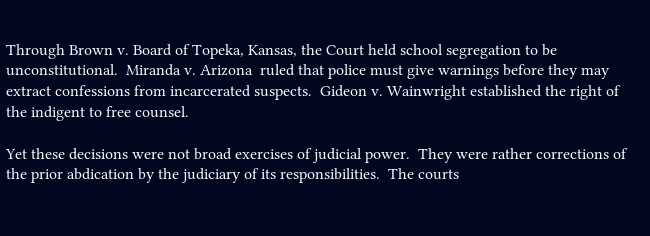Through Brown v. Board of Topeka, Kansas, the Court held school segregation to be unconstitutional.  Miranda v. Arizona  ruled that police must give warnings before they may extract confessions from incarcerated suspects.  Gideon v. Wainwright established the right of the indigent to free counsel.

Yet these decisions were not broad exercises of judicial power.  They were rather corrections of the prior abdication by the judiciary of its responsibilities.  The courts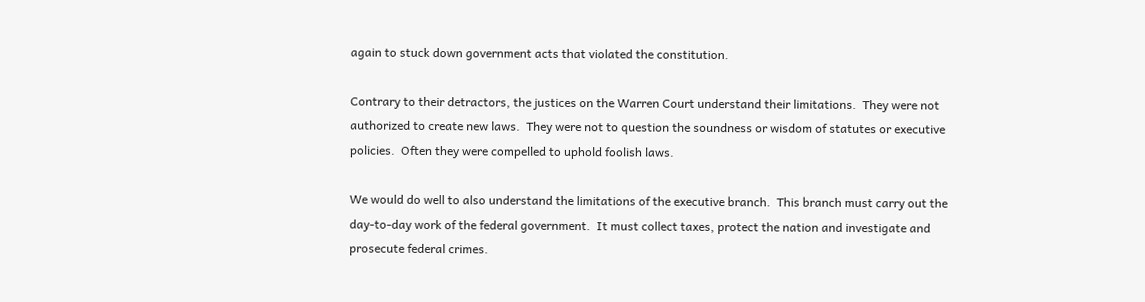again to stuck down government acts that violated the constitution.

Contrary to their detractors, the justices on the Warren Court understand their limitations.  They were not authorized to create new laws.  They were not to question the soundness or wisdom of statutes or executive policies.  Often they were compelled to uphold foolish laws.

We would do well to also understand the limitations of the executive branch.  This branch must carry out the day-to-day work of the federal government.  It must collect taxes, protect the nation and investigate and prosecute federal crimes.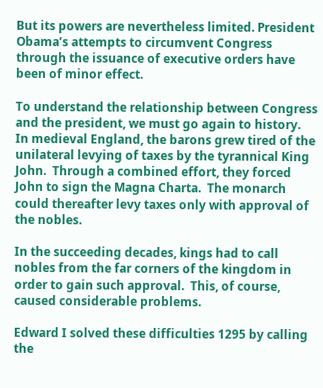But its powers are nevertheless limited. President Obama’s attempts to circumvent Congress through the issuance of executive orders have been of minor effect.

To understand the relationship between Congress and the president, we must go again to history.  In medieval England, the barons grew tired of the unilateral levying of taxes by the tyrannical King John.  Through a combined effort, they forced John to sign the Magna Charta.  The monarch could thereafter levy taxes only with approval of the nobles.

In the succeeding decades, kings had to call nobles from the far corners of the kingdom in order to gain such approval.  This, of course, caused considerable problems.

Edward I solved these difficulties 1295 by calling the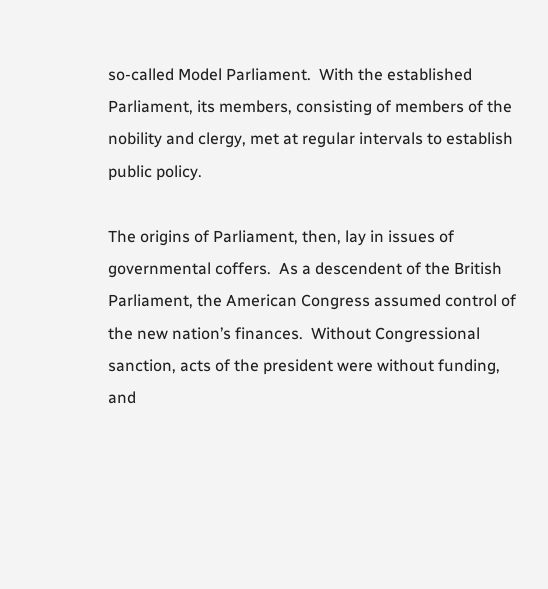so-called Model Parliament.  With the established Parliament, its members, consisting of members of the nobility and clergy, met at regular intervals to establish public policy.

The origins of Parliament, then, lay in issues of governmental coffers.  As a descendent of the British Parliament, the American Congress assumed control of the new nation’s finances.  Without Congressional sanction, acts of the president were without funding, and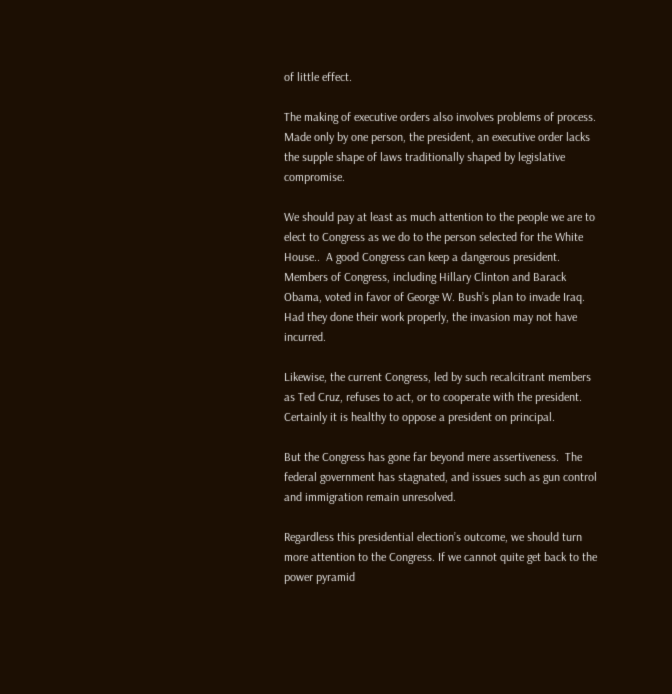of little effect.

The making of executive orders also involves problems of process.  Made only by one person, the president, an executive order lacks the supple shape of laws traditionally shaped by legislative compromise.

We should pay at least as much attention to the people we are to elect to Congress as we do to the person selected for the White House..  A good Congress can keep a dangerous president.  Members of Congress, including Hillary Clinton and Barack Obama, voted in favor of George W. Bush’s plan to invade Iraq.  Had they done their work properly, the invasion may not have incurred.

Likewise, the current Congress, led by such recalcitrant members as Ted Cruz, refuses to act, or to cooperate with the president.  Certainly it is healthy to oppose a president on principal.

But the Congress has gone far beyond mere assertiveness.  The federal government has stagnated, and issues such as gun control and immigration remain unresolved.

Regardless this presidential election’s outcome, we should turn more attention to the Congress. If we cannot quite get back to the power pyramid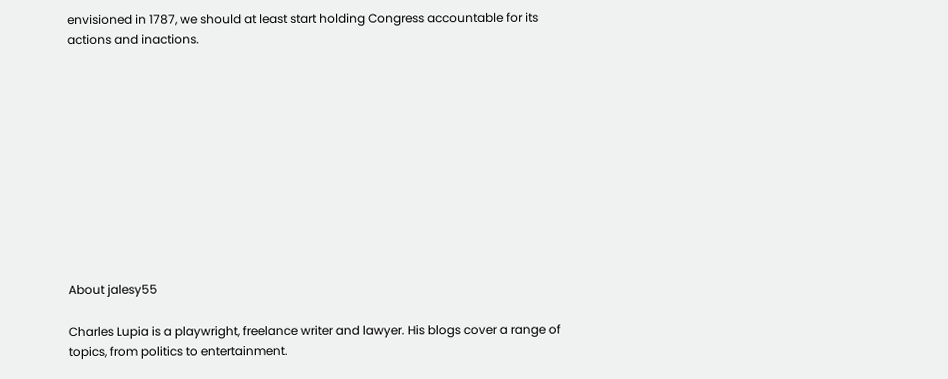envisioned in 1787, we should at least start holding Congress accountable for its actions and inactions.











About jalesy55

Charles Lupia is a playwright, freelance writer and lawyer. His blogs cover a range of topics, from politics to entertainment.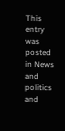This entry was posted in News and politics and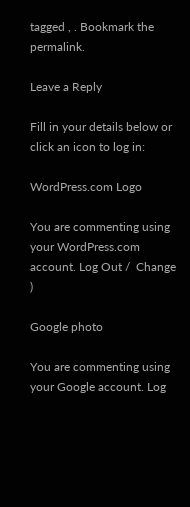tagged , . Bookmark the permalink.

Leave a Reply

Fill in your details below or click an icon to log in:

WordPress.com Logo

You are commenting using your WordPress.com account. Log Out /  Change )

Google photo

You are commenting using your Google account. Log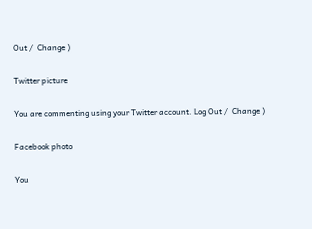Out /  Change )

Twitter picture

You are commenting using your Twitter account. Log Out /  Change )

Facebook photo

You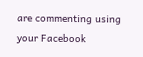are commenting using your Facebook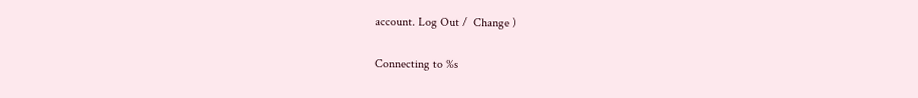account. Log Out /  Change )

Connecting to %s